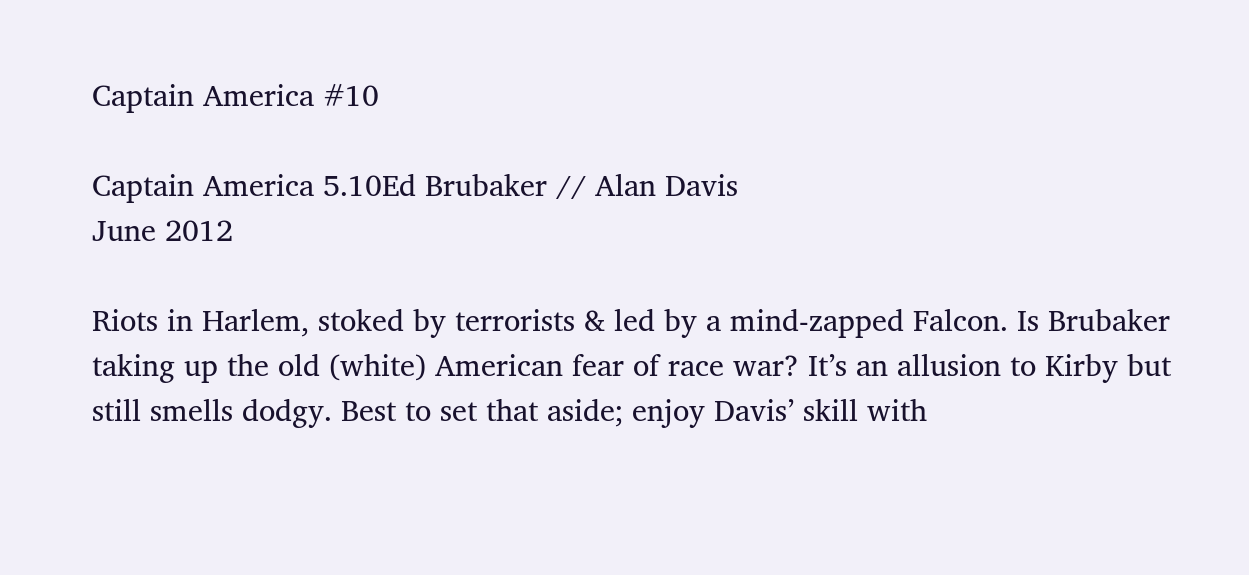Captain America #10

Captain America 5.10Ed Brubaker // Alan Davis
June 2012

Riots in Harlem, stoked by terrorists & led by a mind-zapped Falcon. Is Brubaker taking up the old (white) American fear of race war? It’s an allusion to Kirby but still smells dodgy. Best to set that aside; enjoy Davis’ skill with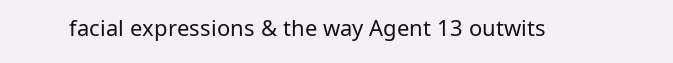facial expressions & the way Agent 13 outwits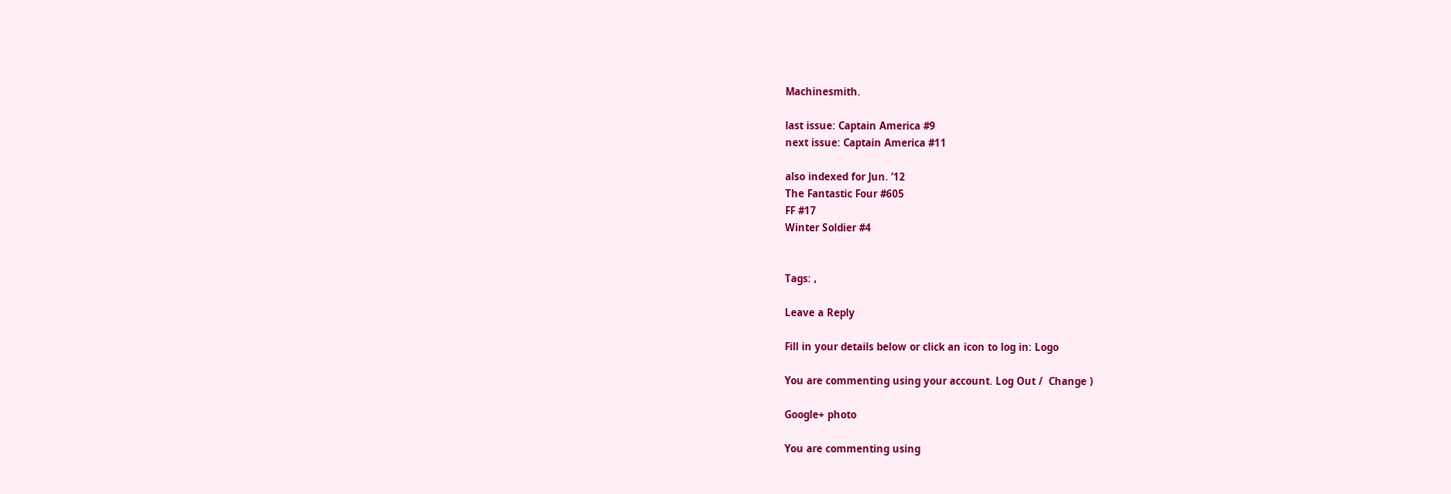Machinesmith.

last issue: Captain America #9
next issue: Captain America #11

also indexed for Jun. ’12
The Fantastic Four #605
FF #17
Winter Soldier #4


Tags: ,

Leave a Reply

Fill in your details below or click an icon to log in: Logo

You are commenting using your account. Log Out /  Change )

Google+ photo

You are commenting using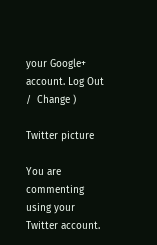your Google+ account. Log Out /  Change )

Twitter picture

You are commenting using your Twitter account.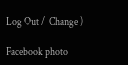Log Out /  Change )

Facebook photo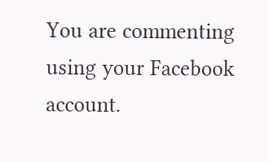You are commenting using your Facebook account.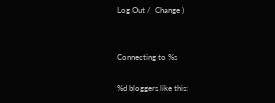Log Out /  Change )


Connecting to %s

%d bloggers like this: